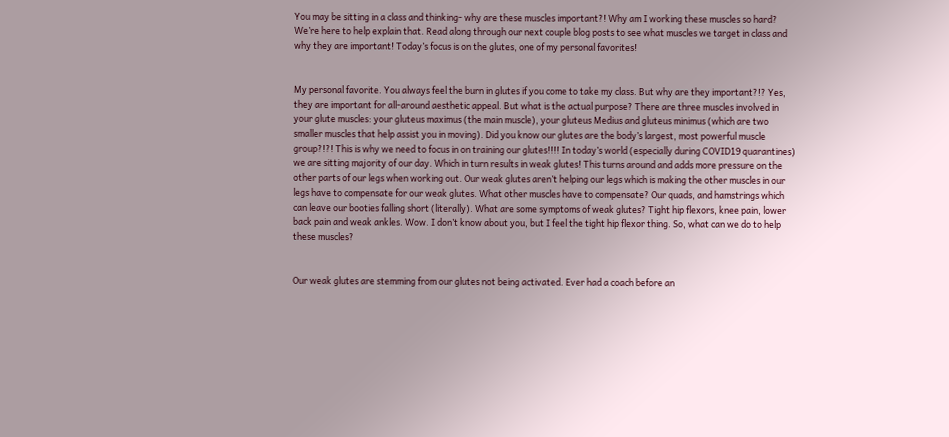You may be sitting in a class and thinking- why are these muscles important?! Why am I working these muscles so hard? We’re here to help explain that. Read along through our next couple blog posts to see what muscles we target in class and why they are important! Today’s focus is on the glutes, one of my personal favorites!


My personal favorite. You always feel the burn in glutes if you come to take my class. But why are they important?!? Yes, they are important for all-around aesthetic appeal. But what is the actual purpose? There are three muscles involved in your glute muscles: your gluteus maximus (the main muscle), your gluteus Medius and gluteus minimus (which are two smaller muscles that help assist you in moving). Did you know our glutes are the body’s largest, most powerful muscle group?!?! This is why we need to focus in on training our glutes!!!! In today’s world (especially during COVID19 quarantines) we are sitting majority of our day. Which in turn results in weak glutes! This turns around and adds more pressure on the other parts of our legs when working out. Our weak glutes aren’t helping our legs which is making the other muscles in our legs have to compensate for our weak glutes. What other muscles have to compensate? Our quads, and hamstrings which can leave our booties falling short (literally). What are some symptoms of weak glutes? Tight hip flexors, knee pain, lower back pain and weak ankles. Wow. I don’t know about you, but I feel the tight hip flexor thing. So, what can we do to help these muscles?


Our weak glutes are stemming from our glutes not being activated. Ever had a coach before an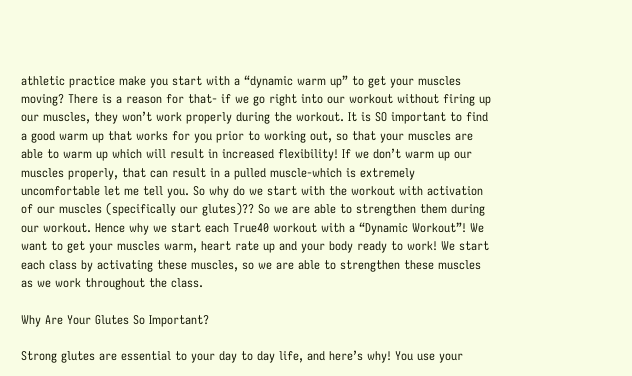athletic practice make you start with a “dynamic warm up” to get your muscles moving? There is a reason for that- if we go right into our workout without firing up our muscles, they won’t work properly during the workout. It is SO important to find a good warm up that works for you prior to working out, so that your muscles are able to warm up which will result in increased flexibility! If we don’t warm up our muscles properly, that can result in a pulled muscle-which is extremely uncomfortable let me tell you. So why do we start with the workout with activation of our muscles (specifically our glutes)?? So we are able to strengthen them during our workout. Hence why we start each True40 workout with a “Dynamic Workout”! We want to get your muscles warm, heart rate up and your body ready to work! We start each class by activating these muscles, so we are able to strengthen these muscles as we work throughout the class.

Why Are Your Glutes So Important?

Strong glutes are essential to your day to day life, and here’s why! You use your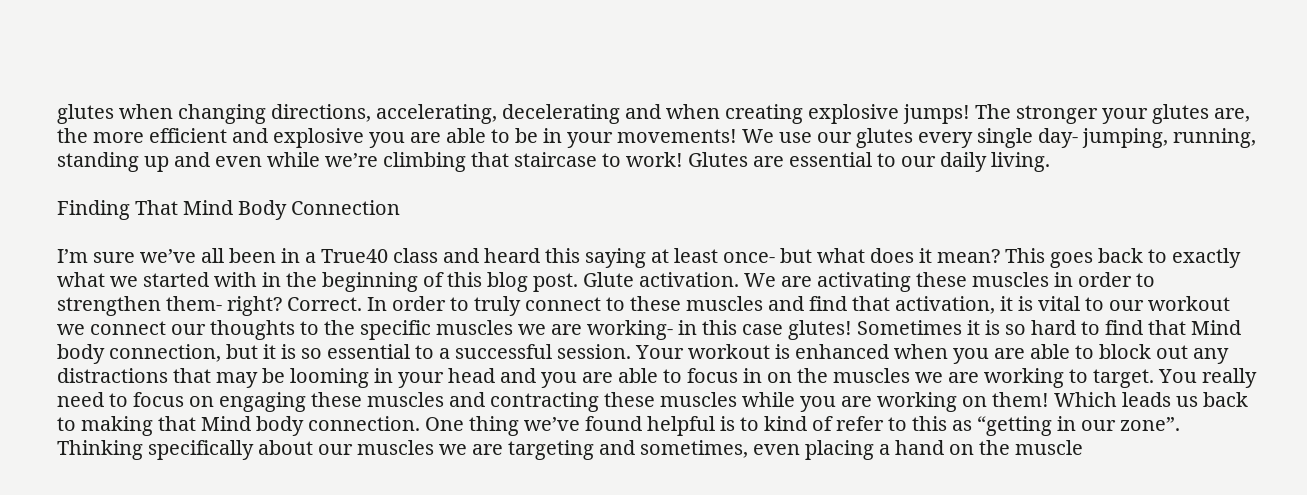glutes when changing directions, accelerating, decelerating and when creating explosive jumps! The stronger your glutes are, the more efficient and explosive you are able to be in your movements! We use our glutes every single day- jumping, running, standing up and even while we’re climbing that staircase to work! Glutes are essential to our daily living.

Finding That Mind Body Connection

I’m sure we’ve all been in a True40 class and heard this saying at least once- but what does it mean? This goes back to exactly what we started with in the beginning of this blog post. Glute activation. We are activating these muscles in order to strengthen them- right? Correct. In order to truly connect to these muscles and find that activation, it is vital to our workout we connect our thoughts to the specific muscles we are working- in this case glutes! Sometimes it is so hard to find that Mind body connection, but it is so essential to a successful session. Your workout is enhanced when you are able to block out any distractions that may be looming in your head and you are able to focus in on the muscles we are working to target. You really need to focus on engaging these muscles and contracting these muscles while you are working on them! Which leads us back to making that Mind body connection. One thing we’ve found helpful is to kind of refer to this as “getting in our zone”. Thinking specifically about our muscles we are targeting and sometimes, even placing a hand on the muscle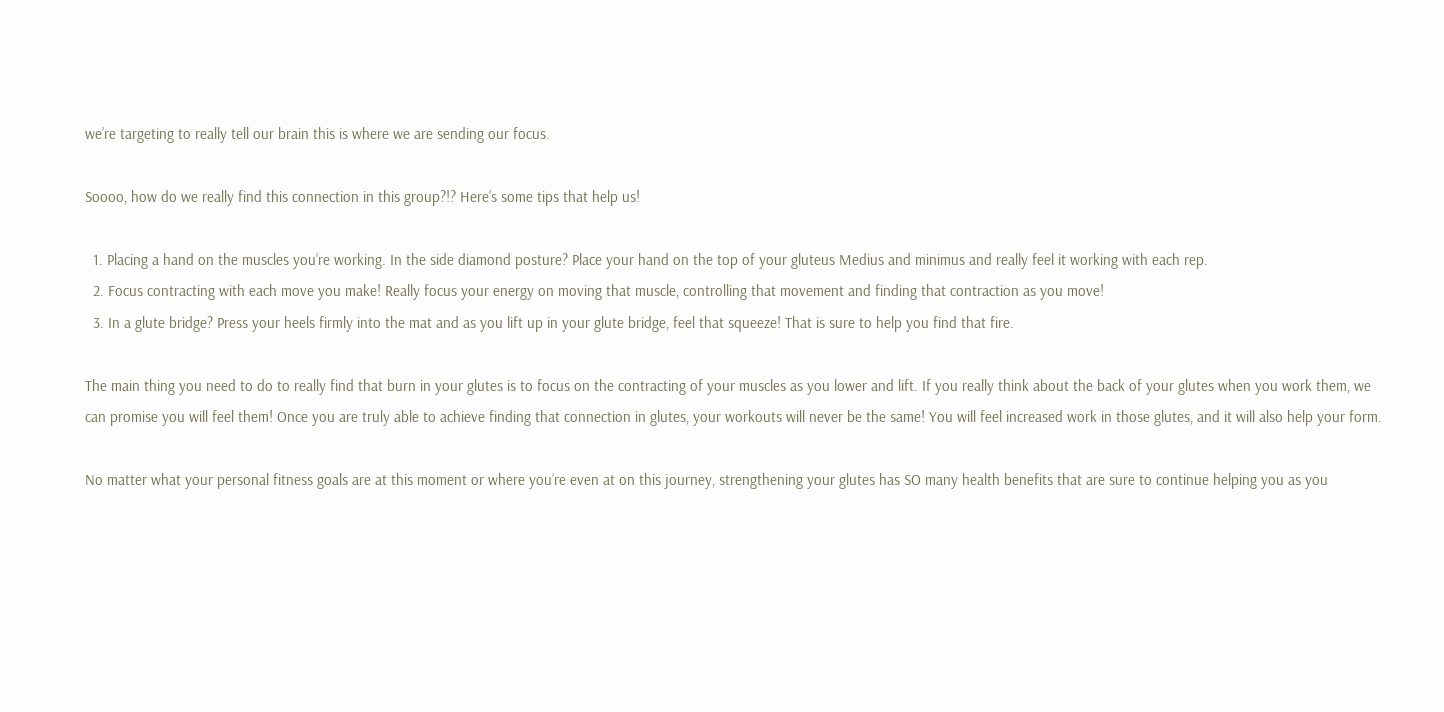we’re targeting to really tell our brain this is where we are sending our focus.

Soooo, how do we really find this connection in this group?!? Here’s some tips that help us!

  1. Placing a hand on the muscles you’re working. In the side diamond posture? Place your hand on the top of your gluteus Medius and minimus and really feel it working with each rep.
  2. Focus contracting with each move you make! Really focus your energy on moving that muscle, controlling that movement and finding that contraction as you move!
  3. In a glute bridge? Press your heels firmly into the mat and as you lift up in your glute bridge, feel that squeeze! That is sure to help you find that fire.

The main thing you need to do to really find that burn in your glutes is to focus on the contracting of your muscles as you lower and lift. If you really think about the back of your glutes when you work them, we can promise you will feel them! Once you are truly able to achieve finding that connection in glutes, your workouts will never be the same! You will feel increased work in those glutes, and it will also help your form.

No matter what your personal fitness goals are at this moment or where you’re even at on this journey, strengthening your glutes has SO many health benefits that are sure to continue helping you as you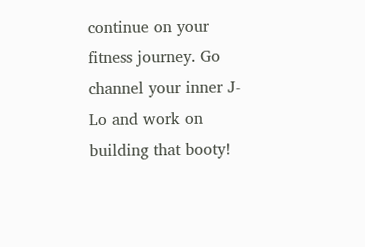continue on your fitness journey. Go channel your inner J-Lo and work on building that booty!